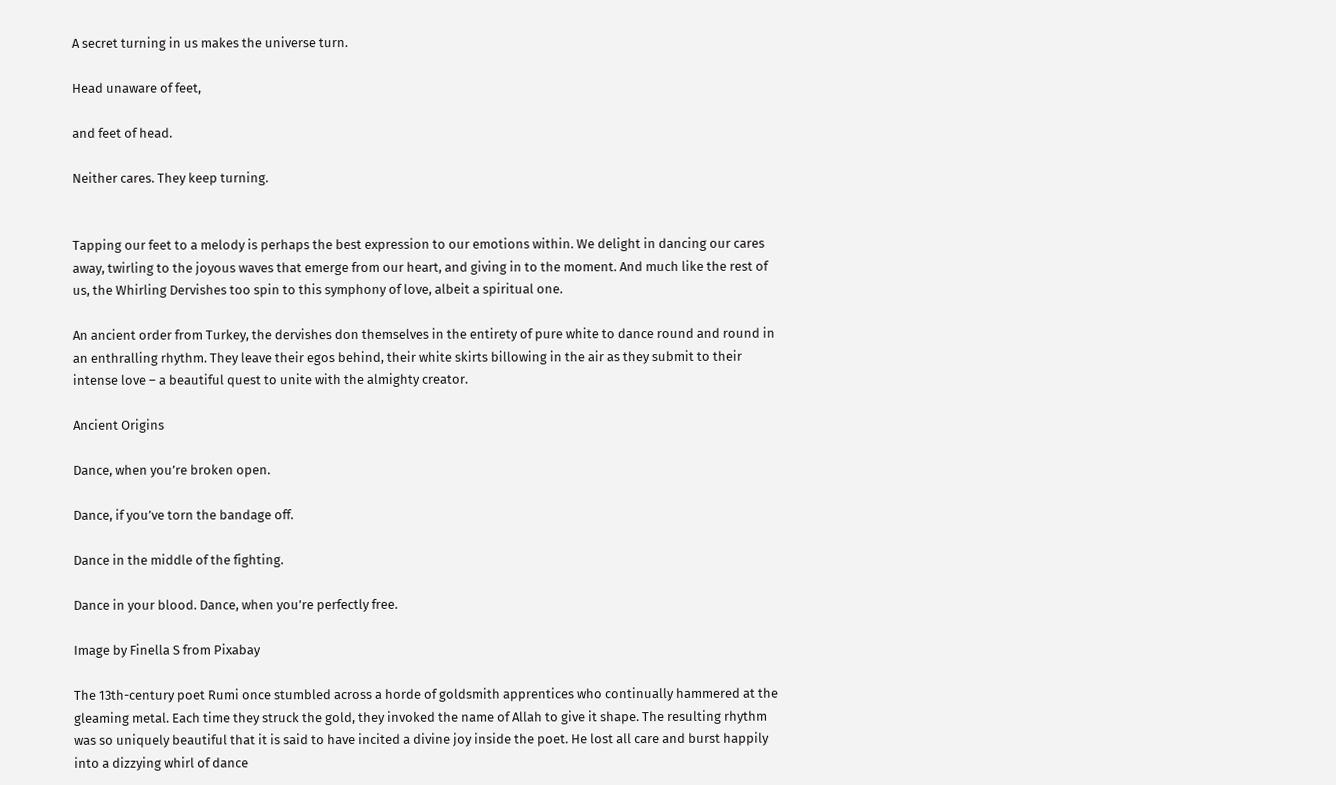A secret turning in us makes the universe turn.

Head unaware of feet,

and feet of head.

Neither cares. They keep turning.


Tapping our feet to a melody is perhaps the best expression to our emotions within. We delight in dancing our cares away, twirling to the joyous waves that emerge from our heart, and giving in to the moment. And much like the rest of us, the Whirling Dervishes too spin to this symphony of love, albeit a spiritual one.

An ancient order from Turkey, the dervishes don themselves in the entirety of pure white to dance round and round in an enthralling rhythm. They leave their egos behind, their white skirts billowing in the air as they submit to their intense love – a beautiful quest to unite with the almighty creator.

Ancient Origins

Dance, when you’re broken open.

Dance, if you’ve torn the bandage off.

Dance in the middle of the fighting.

Dance in your blood. Dance, when you’re perfectly free.

Image by Finella S from Pixabay

The 13th-century poet Rumi once stumbled across a horde of goldsmith apprentices who continually hammered at the gleaming metal. Each time they struck the gold, they invoked the name of Allah to give it shape. The resulting rhythm was so uniquely beautiful that it is said to have incited a divine joy inside the poet. He lost all care and burst happily into a dizzying whirl of dance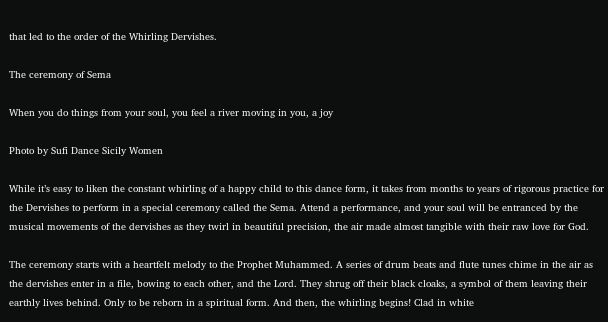that led to the order of the Whirling Dervishes.

The ceremony of Sema

When you do things from your soul, you feel a river moving in you, a joy

Photo by Sufi Dance Sicily Women

While it’s easy to liken the constant whirling of a happy child to this dance form, it takes from months to years of rigorous practice for the Dervishes to perform in a special ceremony called the Sema. Attend a performance, and your soul will be entranced by the musical movements of the dervishes as they twirl in beautiful precision, the air made almost tangible with their raw love for God.

The ceremony starts with a heartfelt melody to the Prophet Muhammed. A series of drum beats and flute tunes chime in the air as the dervishes enter in a file, bowing to each other, and the Lord. They shrug off their black cloaks, a symbol of them leaving their earthly lives behind. Only to be reborn in a spiritual form. And then, the whirling begins! Clad in white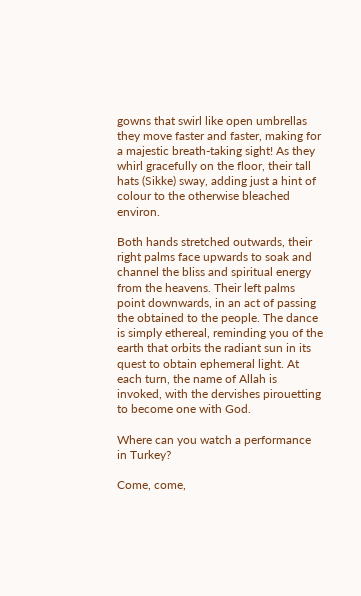gowns that swirl like open umbrellas they move faster and faster, making for a majestic breath-taking sight! As they whirl gracefully on the floor, their tall hats (Sikke) sway, adding just a hint of colour to the otherwise bleached environ.

Both hands stretched outwards, their right palms face upwards to soak and channel the bliss and spiritual energy from the heavens. Their left palms point downwards, in an act of passing the obtained to the people. The dance is simply ethereal, reminding you of the earth that orbits the radiant sun in its quest to obtain ephemeral light. At each turn, the name of Allah is invoked, with the dervishes pirouetting to become one with God.

Where can you watch a performance in Turkey?

Come, come,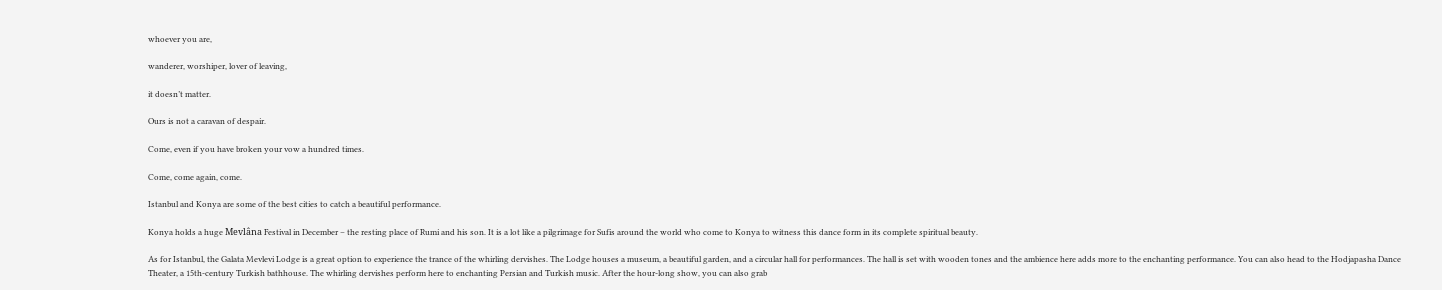whoever you are,

wanderer, worshiper, lover of leaving,

it doesn’t matter.

Ours is not a caravan of despair.

Come, even if you have broken your vow a hundred times.

Come, come again, come.

Istanbul and Konya are some of the best cities to catch a beautiful performance.

Konya holds a huge Mevlâna Festival in December – the resting place of Rumi and his son. It is a lot like a pilgrimage for Sufis around the world who come to Konya to witness this dance form in its complete spiritual beauty.

As for Istanbul, the Galata Mevlevi Lodge is a great option to experience the trance of the whirling dervishes. The Lodge houses a museum, a beautiful garden, and a circular hall for performances. The hall is set with wooden tones and the ambience here adds more to the enchanting performance. You can also head to the Hodjapasha Dance Theater, a 15th-century Turkish bathhouse. The whirling dervishes perform here to enchanting Persian and Turkish music. After the hour-long show, you can also grab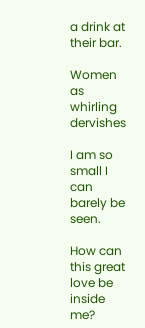a drink at their bar.

Women as whirling dervishes

I am so small I can barely be seen.

How can this great love be inside me?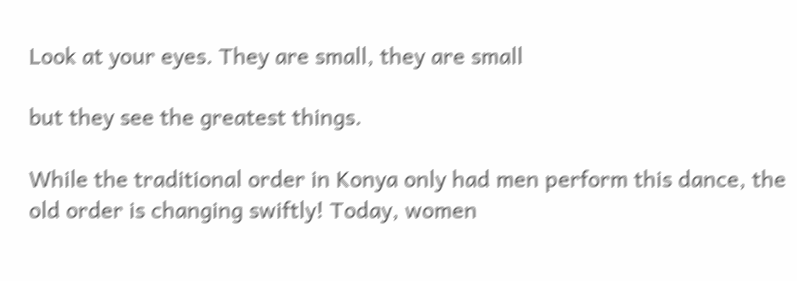Look at your eyes. They are small, they are small

but they see the greatest things.

While the traditional order in Konya only had men perform this dance, the old order is changing swiftly! Today, women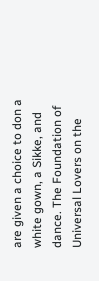are given a choice to don a white gown, a Sikke, and dance. The Foundation of Universal Lovers on the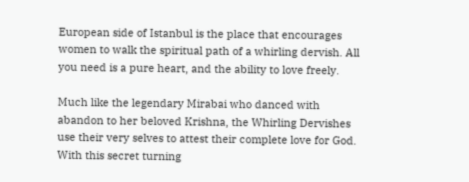European side of Istanbul is the place that encourages women to walk the spiritual path of a whirling dervish. All you need is a pure heart, and the ability to love freely.

Much like the legendary Mirabai who danced with abandon to her beloved Krishna, the Whirling Dervishes use their very selves to attest their complete love for God. With this secret turning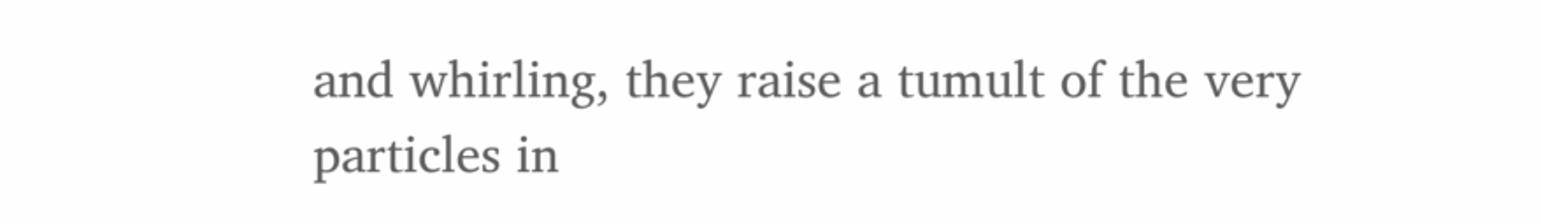and whirling, they raise a tumult of the very particles in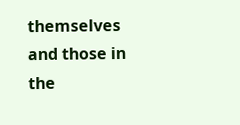themselves and those in the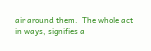air around them.  The whole act in ways, signifies a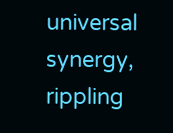universal synergy, rippling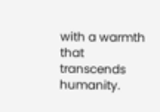with a warmth that transcends humanity.